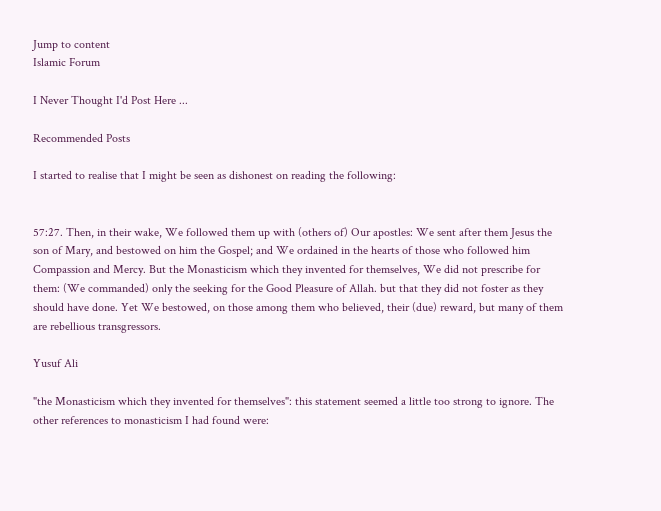Jump to content
Islamic Forum

I Never Thought I'd Post Here ...

Recommended Posts

I started to realise that I might be seen as dishonest on reading the following:


57:27. Then, in their wake, We followed them up with (others of) Our apostles: We sent after them Jesus the son of Mary, and bestowed on him the Gospel; and We ordained in the hearts of those who followed him Compassion and Mercy. But the Monasticism which they invented for themselves, We did not prescribe for them: (We commanded) only the seeking for the Good Pleasure of Allah. but that they did not foster as they should have done. Yet We bestowed, on those among them who believed, their (due) reward, but many of them are rebellious transgressors.

Yusuf Ali

"the Monasticism which they invented for themselves": this statement seemed a little too strong to ignore. The other references to monasticism I had found were: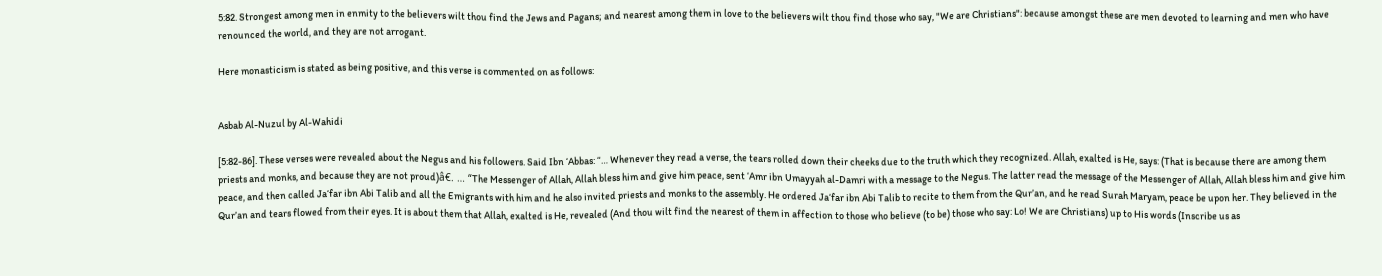5:82. Strongest among men in enmity to the believers wilt thou find the Jews and Pagans; and nearest among them in love to the believers wilt thou find those who say, "We are Christians": because amongst these are men devoted to learning and men who have renounced the world, and they are not arrogant.

Here monasticism is stated as being positive, and this verse is commented on as follows:


Asbab Al-Nuzul by Al-Wahidi

[5:82-86]. These verses were revealed about the Negus and his followers. Said Ibn ‘Abbas: “… Whenever they read a verse, the tears rolled down their cheeks due to the truth which they recognized. Allah, exalted is He, says: (That is because there are among them priests and monks, and because they are not proud)â€. … “The Messenger of Allah, Allah bless him and give him peace, sent ‘Amr ibn Umayyah al-Damri with a message to the Negus. The latter read the message of the Messenger of Allah, Allah bless him and give him peace, and then called Ja‘far ibn Abi Talib and all the Emigrants with him and he also invited priests and monks to the assembly. He ordered Ja‘far ibn Abi Talib to recite to them from the Qur’an, and he read Surah Maryam, peace be upon her. They believed in the Qur’an and tears flowed from their eyes. It is about them that Allah, exalted is He, revealed (And thou wilt find the nearest of them in affection to those who believe (to be) those who say: Lo! We are Christians) up to His words (Inscribe us as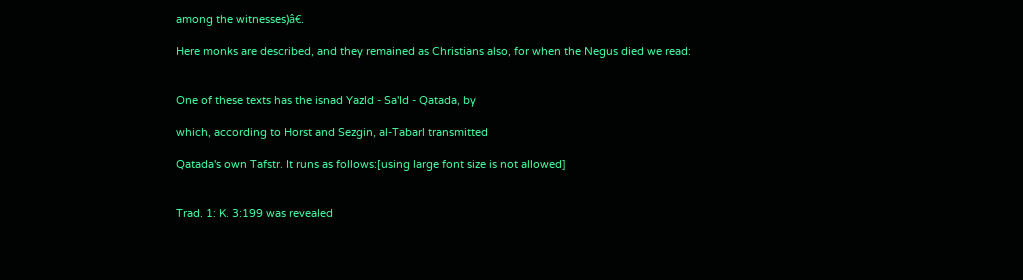among the witnesses)â€.

Here monks are described, and they remained as Christians also, for when the Negus died we read:


One of these texts has the isnad Yazld - Sa'Id - Qatada, by

which, according to Horst and Sezgin, al-Tabarl transmitted

Qatada's own Tafstr. It runs as follows:[using large font size is not allowed]


Trad. 1: K. 3:199 was revealed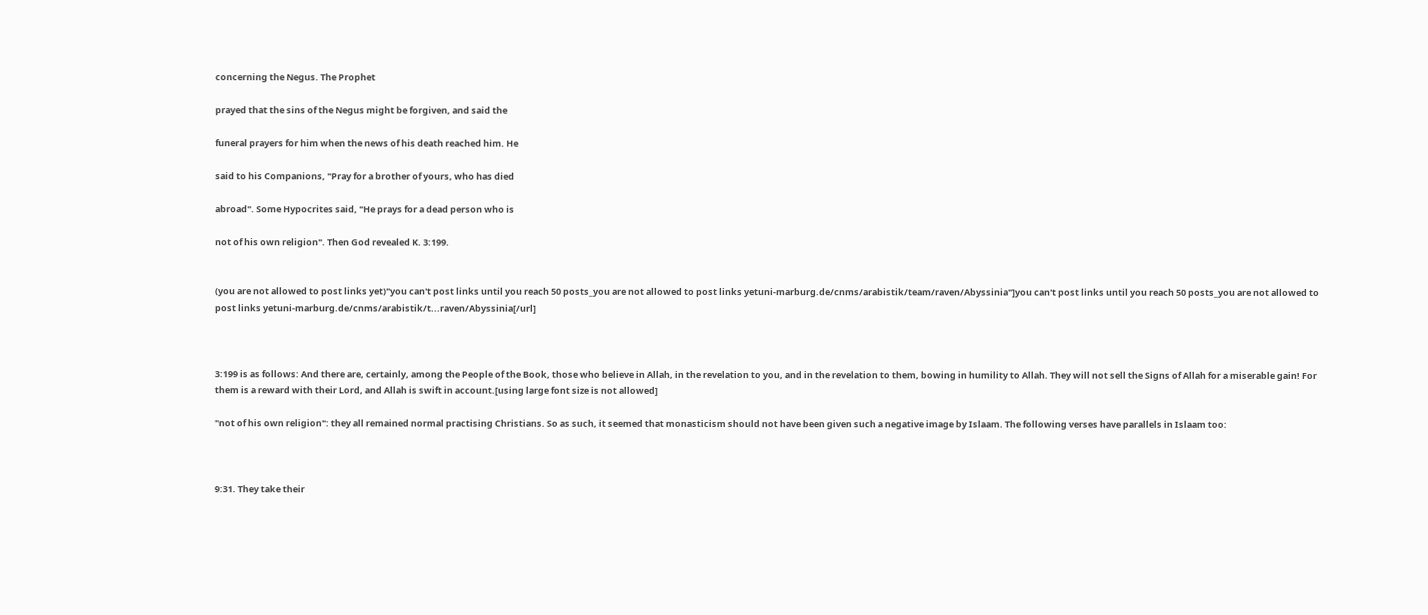concerning the Negus. The Prophet

prayed that the sins of the Negus might be forgiven, and said the

funeral prayers for him when the news of his death reached him. He

said to his Companions, "Pray for a brother of yours, who has died

abroad". Some Hypocrites said, "He prays for a dead person who is

not of his own religion". Then God revealed K. 3:199.


(you are not allowed to post links yet)"you can't post links until you reach 50 posts_you are not allowed to post links yetuni-marburg.de/cnms/arabistik/team/raven/Abyssinia"]you can't post links until you reach 50 posts_you are not allowed to post links yetuni-marburg.de/cnms/arabistik/t...raven/Abyssinia[/url]



3:199 is as follows: And there are, certainly, among the People of the Book, those who believe in Allah, in the revelation to you, and in the revelation to them, bowing in humility to Allah. They will not sell the Signs of Allah for a miserable gain! For them is a reward with their Lord, and Allah is swift in account.[using large font size is not allowed]

"not of his own religion": they all remained normal practising Christians. So as such, it seemed that monasticism should not have been given such a negative image by Islaam. The following verses have parallels in Islaam too:



9:31. They take their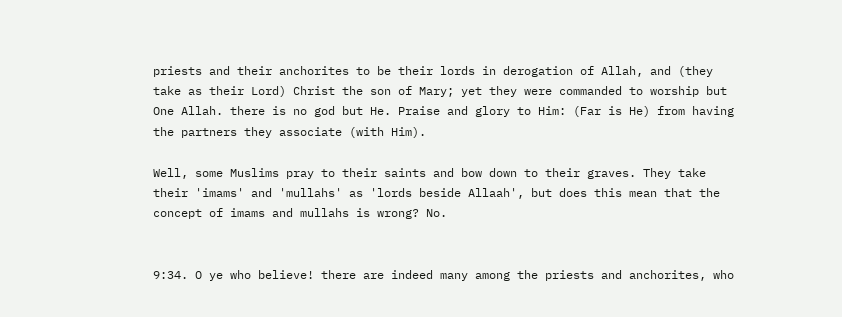priests and their anchorites to be their lords in derogation of Allah, and (they take as their Lord) Christ the son of Mary; yet they were commanded to worship but One Allah. there is no god but He. Praise and glory to Him: (Far is He) from having the partners they associate (with Him).

Well, some Muslims pray to their saints and bow down to their graves. They take their 'imams' and 'mullahs' as 'lords beside Allaah', but does this mean that the concept of imams and mullahs is wrong? No.


9:34. O ye who believe! there are indeed many among the priests and anchorites, who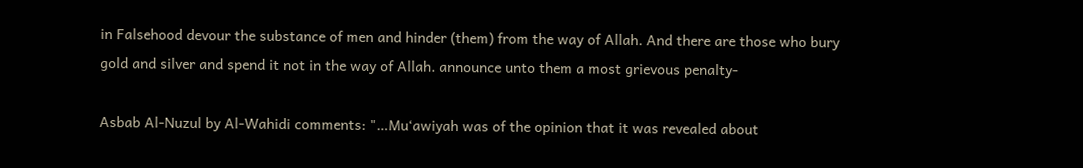in Falsehood devour the substance of men and hinder (them) from the way of Allah. And there are those who bury gold and silver and spend it not in the way of Allah. announce unto them a most grievous penalty-

Asbab Al-Nuzul by Al-Wahidi comments: "…Mu‘awiyah was of the opinion that it was revealed about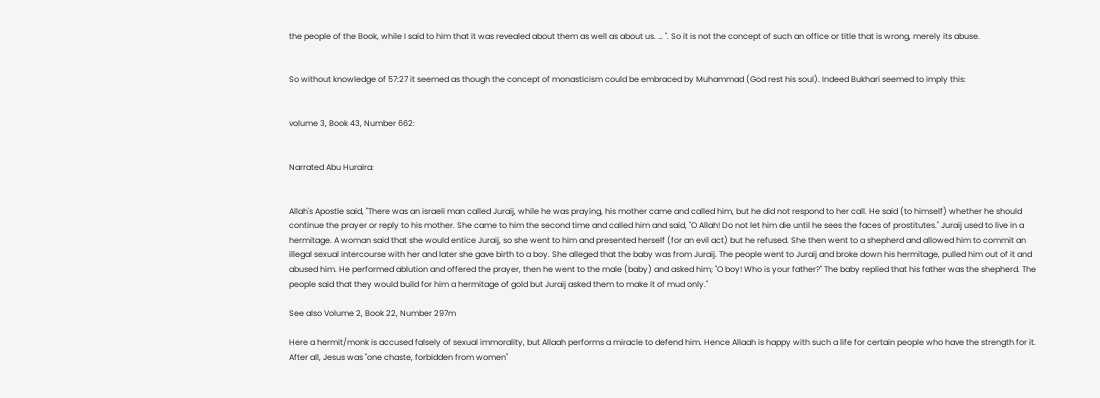the people of the Book, while I said to him that it was revealed about them as well as about us. … ". So it is not the concept of such an office or title that is wrong, merely its abuse.


So without knowledge of 57:27 it seemed as though the concept of monasticism could be embraced by Muhammad (God rest his soul). Indeed Bukhari seemed to imply this:


volume 3, Book 43, Number 662:


Narrated Abu Huraira:


Allah's Apostle said, "There was an israeli man called Juraij, while he was praying, his mother came and called him, but he did not respond to her call. He said (to himself) whether he should continue the prayer or reply to his mother. She came to him the second time and called him and said, "O Allah! Do not let him die until he sees the faces of prostitutes." Juraij used to live in a hermitage. A woman said that she would entice Juraij, so she went to him and presented herself (for an evil act) but he refused. She then went to a shepherd and allowed him to commit an illegal sexual intercourse with her and later she gave birth to a boy. She alleged that the baby was from Juraij. The people went to Juraij and broke down his hermitage, pulled him out of it and abused him. He performed ablution and offered the prayer, then he went to the male (baby) and asked him; "O boy! Who is your father?" The baby replied that his father was the shepherd. The people said that they would build for him a hermitage of gold but Juraij asked them to make it of mud only."

See also Volume 2, Book 22, Number 297m

Here a hermit/monk is accused falsely of sexual immorality, but Allaah performs a miracle to defend him. Hence Allaah is happy with such a life for certain people who have the strength for it. After all, Jesus was "one chaste, forbidden from women"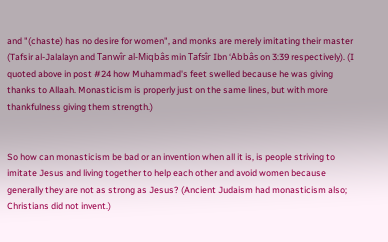and "(chaste) has no desire for women", and monks are merely imitating their master (Tafsir al-Jalalayn and Tanwîr al-Miqbâs min Tafsîr Ibn ‘Abbâs on 3:39 respectively). (I quoted above in post #24 how Muhammad's feet swelled because he was giving thanks to Allaah. Monasticism is properly just on the same lines, but with more thankfulness giving them strength.)


So how can monasticism be bad or an invention when all it is, is people striving to imitate Jesus and living together to help each other and avoid women because generally they are not as strong as Jesus? (Ancient Judaism had monasticism also; Christians did not invent.)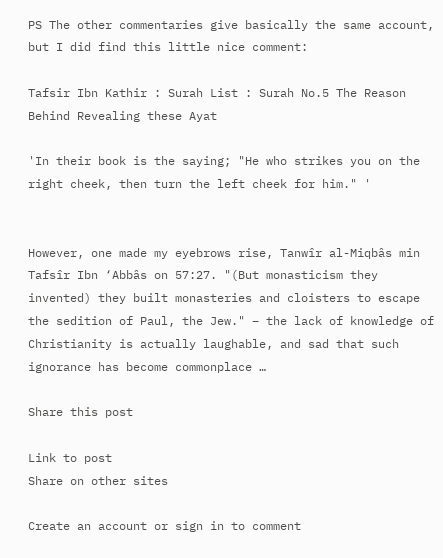PS The other commentaries give basically the same account, but I did find this little nice comment:

Tafsir Ibn Kathir : Surah List : Surah No.5 The Reason Behind Revealing these Ayat

'In their book is the saying; "He who strikes you on the right cheek, then turn the left cheek for him." '


However, one made my eyebrows rise, Tanwîr al-Miqbâs min Tafsîr Ibn ‘Abbâs on 57:27. "(But monasticism they invented) they built monasteries and cloisters to escape the sedition of Paul, the Jew." – the lack of knowledge of Christianity is actually laughable, and sad that such ignorance has become commonplace …

Share this post

Link to post
Share on other sites

Create an account or sign in to comment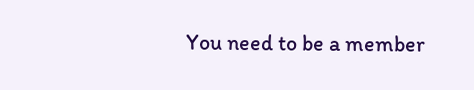You need to be a member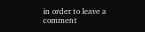in order to leave a comment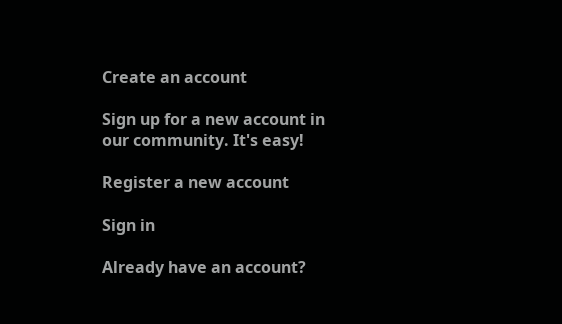Create an account

Sign up for a new account in our community. It's easy!

Register a new account

Sign in

Already have an account?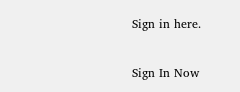Sign in here.

Sign In Now